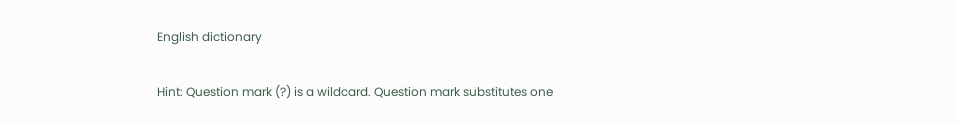English dictionary

Hint: Question mark (?) is a wildcard. Question mark substitutes one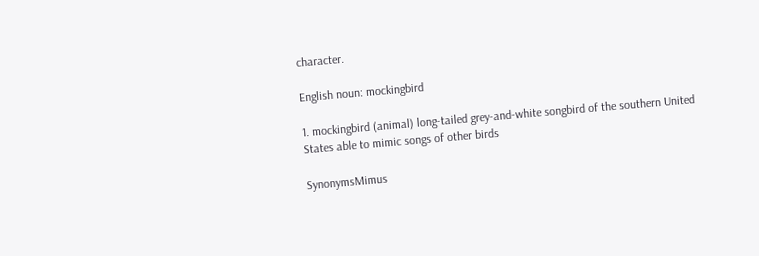character.

English noun: mockingbird

1. mockingbird (animal) long-tailed grey-and-white songbird of the southern United States able to mimic songs of other birds

SynonymsMimus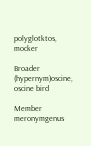polyglotktos, mocker

Broader (hypernym)oscine, oscine bird

Member meronymgenus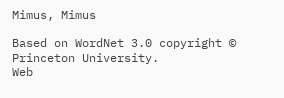Mimus, Mimus

Based on WordNet 3.0 copyright © Princeton University.
Web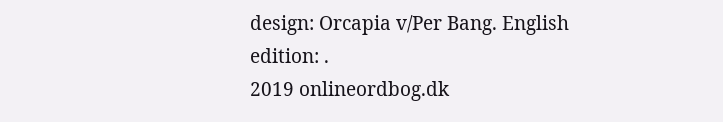design: Orcapia v/Per Bang. English edition: .
2019 onlineordbog.dk